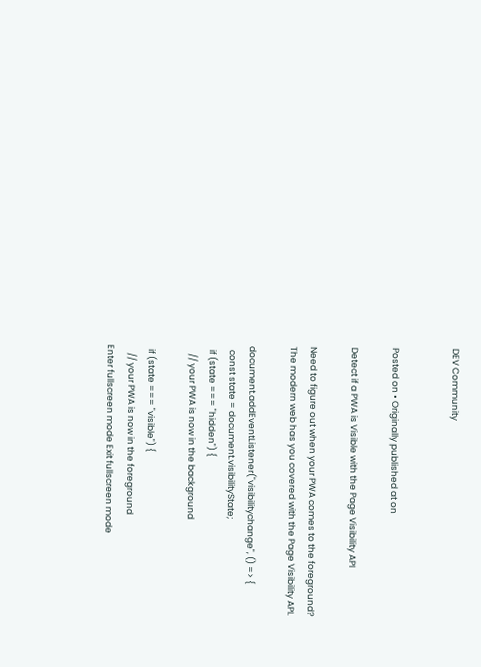DEV Community


Posted on • Originally published at on

Detect if a PWA is Visible with the Page Visibility API

Need to figure out when your PWA comes to the foreground? The modern web has you covered with the Page Visibility API.

document.addEventListener("visibilitychange", () => {
  const state = document.visibilityState;
  if (state === "hidden") {
    // your PWA is now in the background

  if (state === "visible") {
    // your PWA is now in the foreground
Enter fullscreen mode Exit fullscreen mode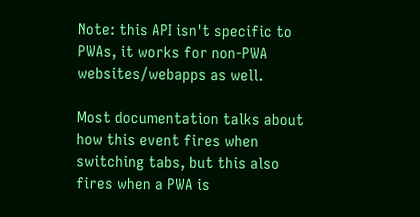Note: this API isn't specific to PWAs, it works for non-PWA websites/webapps as well.

Most documentation talks about how this event fires when switching tabs, but this also fires when a PWA is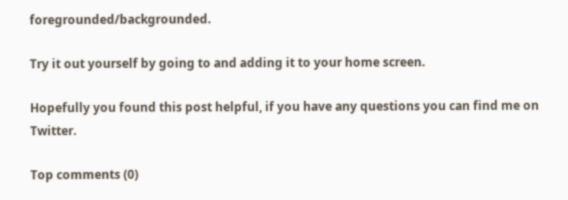foregrounded/backgrounded.

Try it out yourself by going to and adding it to your home screen.

Hopefully you found this post helpful, if you have any questions you can find me on Twitter.

Top comments (0)